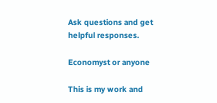Ask questions and get helpful responses.

Economyst or anyone

This is my work and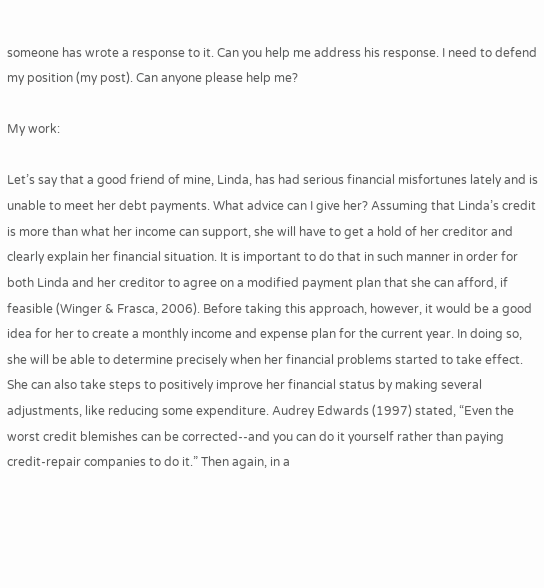someone has wrote a response to it. Can you help me address his response. I need to defend my position (my post). Can anyone please help me?

My work:

Let’s say that a good friend of mine, Linda, has had serious financial misfortunes lately and is unable to meet her debt payments. What advice can I give her? Assuming that Linda’s credit is more than what her income can support, she will have to get a hold of her creditor and clearly explain her financial situation. It is important to do that in such manner in order for both Linda and her creditor to agree on a modified payment plan that she can afford, if feasible (Winger & Frasca, 2006). Before taking this approach, however, it would be a good idea for her to create a monthly income and expense plan for the current year. In doing so, she will be able to determine precisely when her financial problems started to take effect. She can also take steps to positively improve her financial status by making several adjustments, like reducing some expenditure. Audrey Edwards (1997) stated, “Even the worst credit blemishes can be corrected--and you can do it yourself rather than paying credit-repair companies to do it.” Then again, in a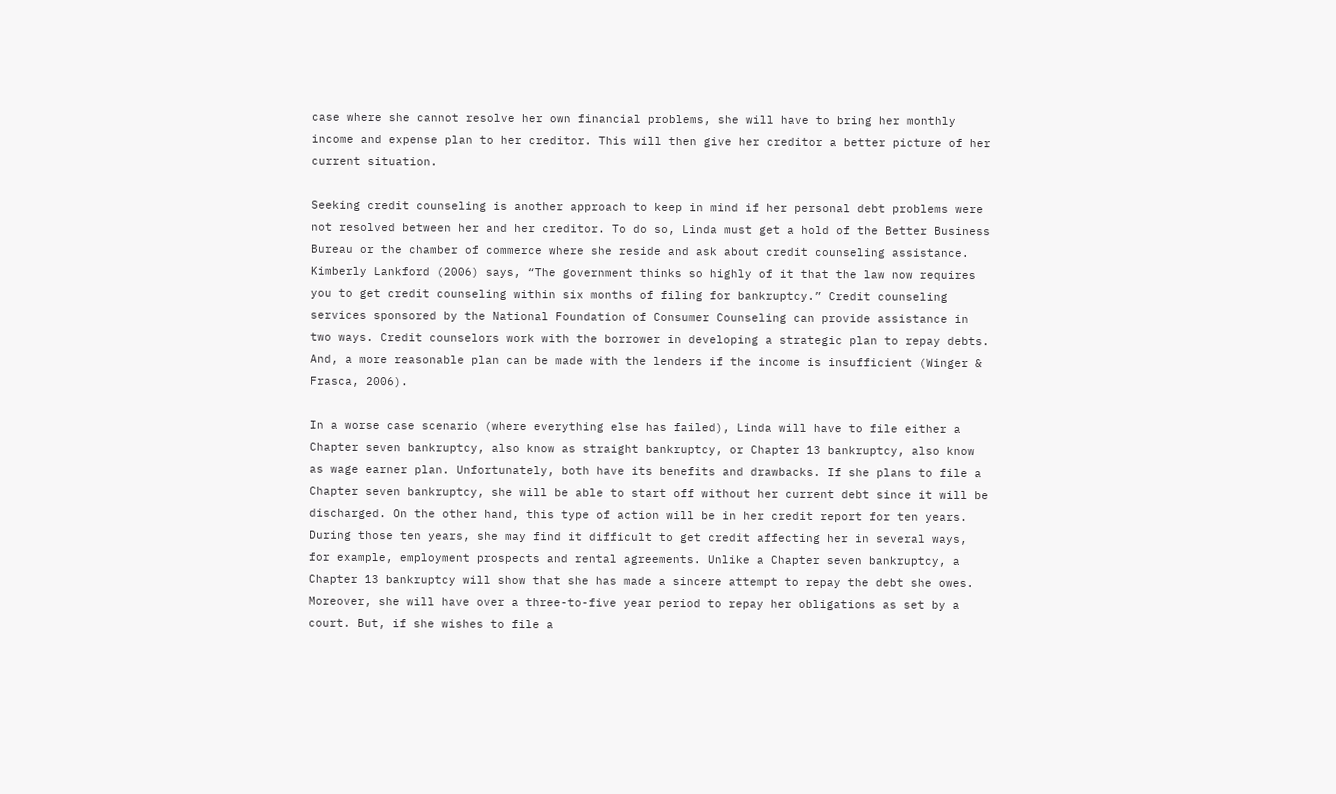case where she cannot resolve her own financial problems, she will have to bring her monthly income and expense plan to her creditor. This will then give her creditor a better picture of her current situation.

Seeking credit counseling is another approach to keep in mind if her personal debt problems were not resolved between her and her creditor. To do so, Linda must get a hold of the Better Business Bureau or the chamber of commerce where she reside and ask about credit counseling assistance. Kimberly Lankford (2006) says, “The government thinks so highly of it that the law now requires you to get credit counseling within six months of filing for bankruptcy.” Credit counseling services sponsored by the National Foundation of Consumer Counseling can provide assistance in two ways. Credit counselors work with the borrower in developing a strategic plan to repay debts. And, a more reasonable plan can be made with the lenders if the income is insufficient (Winger & Frasca, 2006).

In a worse case scenario (where everything else has failed), Linda will have to file either a Chapter seven bankruptcy, also know as straight bankruptcy, or Chapter 13 bankruptcy, also know as wage earner plan. Unfortunately, both have its benefits and drawbacks. If she plans to file a Chapter seven bankruptcy, she will be able to start off without her current debt since it will be discharged. On the other hand, this type of action will be in her credit report for ten years. During those ten years, she may find it difficult to get credit affecting her in several ways, for example, employment prospects and rental agreements. Unlike a Chapter seven bankruptcy, a Chapter 13 bankruptcy will show that she has made a sincere attempt to repay the debt she owes. Moreover, she will have over a three-to-five year period to repay her obligations as set by a court. But, if she wishes to file a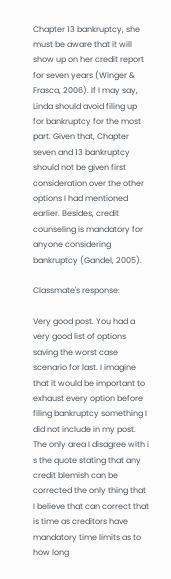Chapter 13 bankruptcy, she must be aware that it will show up on her credit report for seven years (Winger & Frasca, 2006). If I may say, Linda should avoid filing up for bankruptcy for the most part. Given that, Chapter seven and 13 bankruptcy should not be given first consideration over the other options I had mentioned earlier. Besides, credit counseling is mandatory for anyone considering bankruptcy (Gandel, 2005).

Classmate's response:

Very good post. You had a very good list of options saving the worst case scenario for last. I imagine that it would be important to exhaust every option before filing bankruptcy something I did not include in my post. The only area I disagree with i s the quote stating that any credit blemish can be corrected the only thing that I believe that can correct that is time as creditors have mandatory time limits as to how long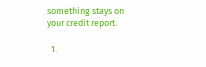something stays on your credit report.

  1.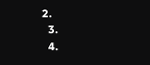2.
  3.
  4.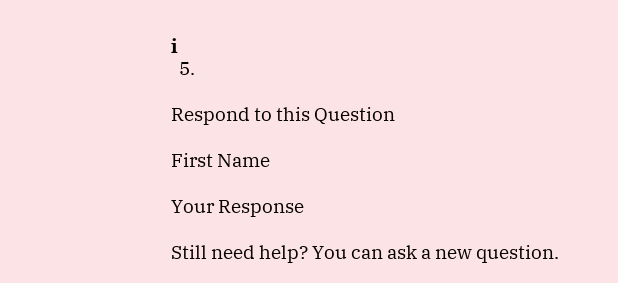ℹ
  5.

Respond to this Question

First Name

Your Response

Still need help? You can ask a new question.